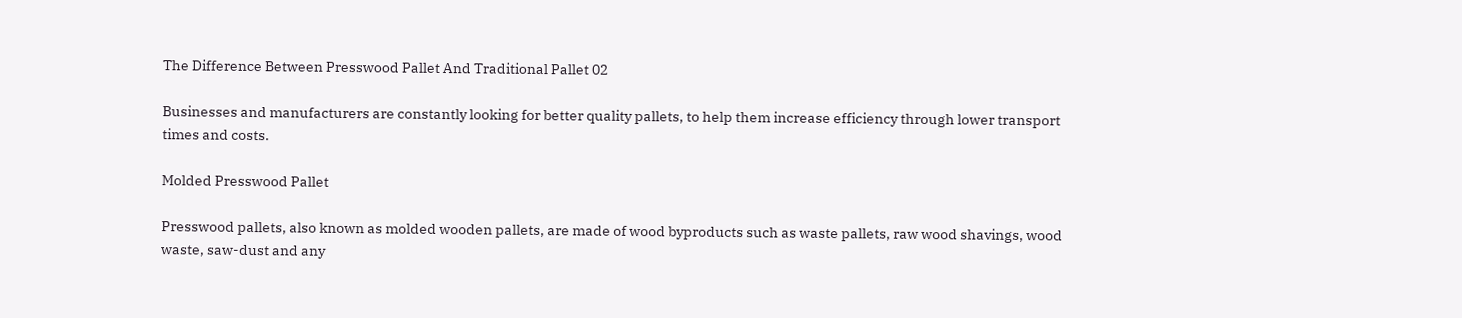The Difference Between Presswood Pallet And Traditional Pallet 02

Businesses and manufacturers are constantly looking for better quality pallets, to help them increase efficiency through lower transport times and costs.

Molded Presswood Pallet

Presswood pallets, also known as molded wooden pallets, are made of wood byproducts such as waste pallets, raw wood shavings, wood waste, saw-dust and any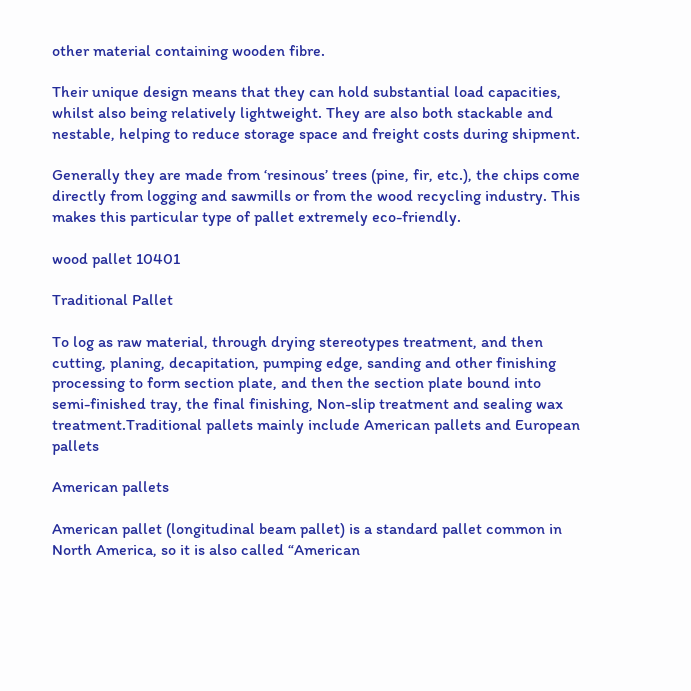other material containing wooden fibre.

Their unique design means that they can hold substantial load capacities, whilst also being relatively lightweight. They are also both stackable and nestable, helping to reduce storage space and freight costs during shipment.

Generally they are made from ‘resinous’ trees (pine, fir, etc.), the chips come directly from logging and sawmills or from the wood recycling industry. This makes this particular type of pallet extremely eco-friendly.

wood pallet 10401

Traditional Pallet

To log as raw material, through drying stereotypes treatment, and then cutting, planing, decapitation, pumping edge, sanding and other finishing processing to form section plate, and then the section plate bound into semi-finished tray, the final finishing, Non-slip treatment and sealing wax treatment.Traditional pallets mainly include American pallets and European pallets

American pallets

American pallet (longitudinal beam pallet) is a standard pallet common in North America, so it is also called “American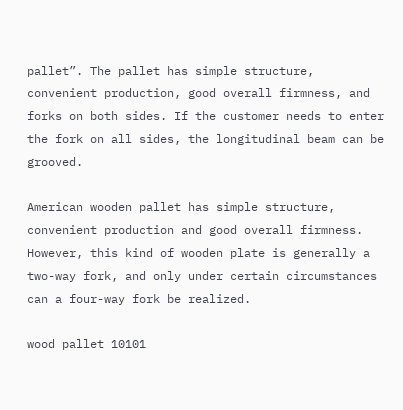pallet”. The pallet has simple structure, convenient production, good overall firmness, and forks on both sides. If the customer needs to enter the fork on all sides, the longitudinal beam can be grooved.

American wooden pallet has simple structure, convenient production and good overall firmness. However, this kind of wooden plate is generally a two-way fork, and only under certain circumstances can a four-way fork be realized.

wood pallet 10101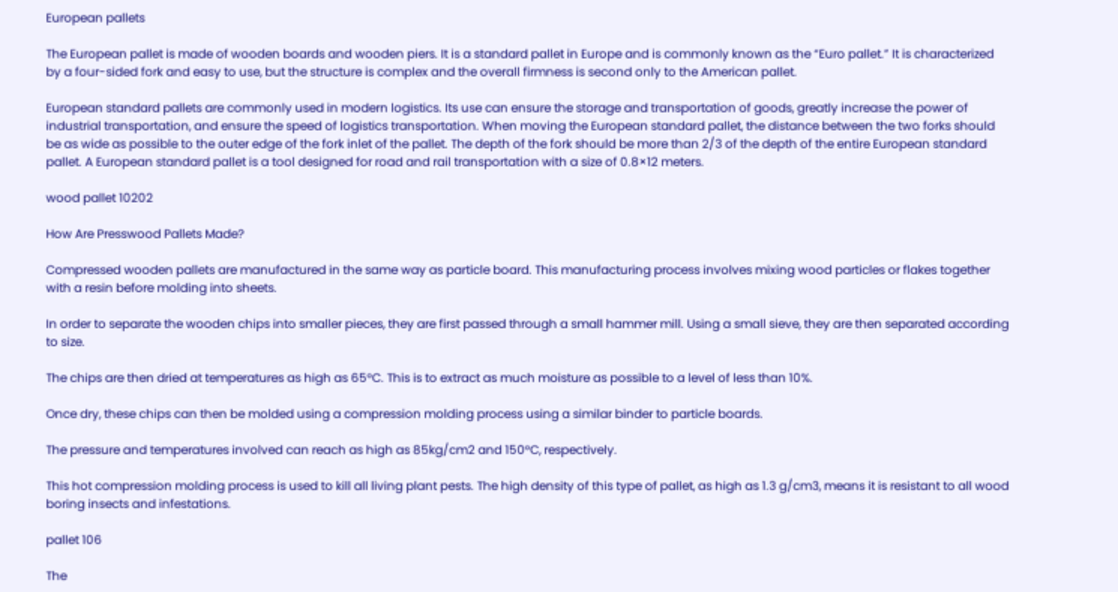European pallets

The European pallet is made of wooden boards and wooden piers. It is a standard pallet in Europe and is commonly known as the “Euro pallet.” It is characterized by a four-sided fork and easy to use, but the structure is complex and the overall firmness is second only to the American pallet.

European standard pallets are commonly used in modern logistics. Its use can ensure the storage and transportation of goods, greatly increase the power of industrial transportation, and ensure the speed of logistics transportation. When moving the European standard pallet, the distance between the two forks should be as wide as possible to the outer edge of the fork inlet of the pallet. The depth of the fork should be more than 2/3 of the depth of the entire European standard pallet. A European standard pallet is a tool designed for road and rail transportation with a size of 0.8×12 meters.

wood pallet 10202

How Are Presswood Pallets Made?

Compressed wooden pallets are manufactured in the same way as particle board. This manufacturing process involves mixing wood particles or flakes together with a resin before molding into sheets.

In order to separate the wooden chips into smaller pieces, they are first passed through a small hammer mill. Using a small sieve, they are then separated according to size.

The chips are then dried at temperatures as high as 65°C. This is to extract as much moisture as possible to a level of less than 10%.

Once dry, these chips can then be molded using a compression molding process using a similar binder to particle boards.

The pressure and temperatures involved can reach as high as 85kg/cm2 and 150°C, respectively.

This hot compression molding process is used to kill all living plant pests. The high density of this type of pallet, as high as 1.3 g/cm3, means it is resistant to all wood boring insects and infestations.

pallet 106

The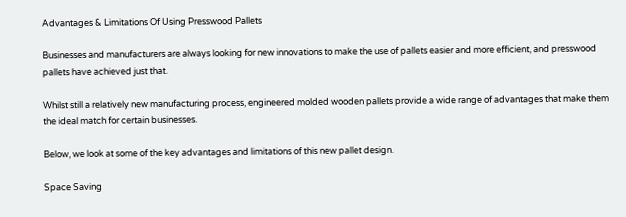Advantages & Limitations Of Using Presswood Pallets

Businesses and manufacturers are always looking for new innovations to make the use of pallets easier and more efficient, and presswood pallets have achieved just that.

Whilst still a relatively new manufacturing process, engineered molded wooden pallets provide a wide range of advantages that make them the ideal match for certain businesses.

Below, we look at some of the key advantages and limitations of this new pallet design.

Space Saving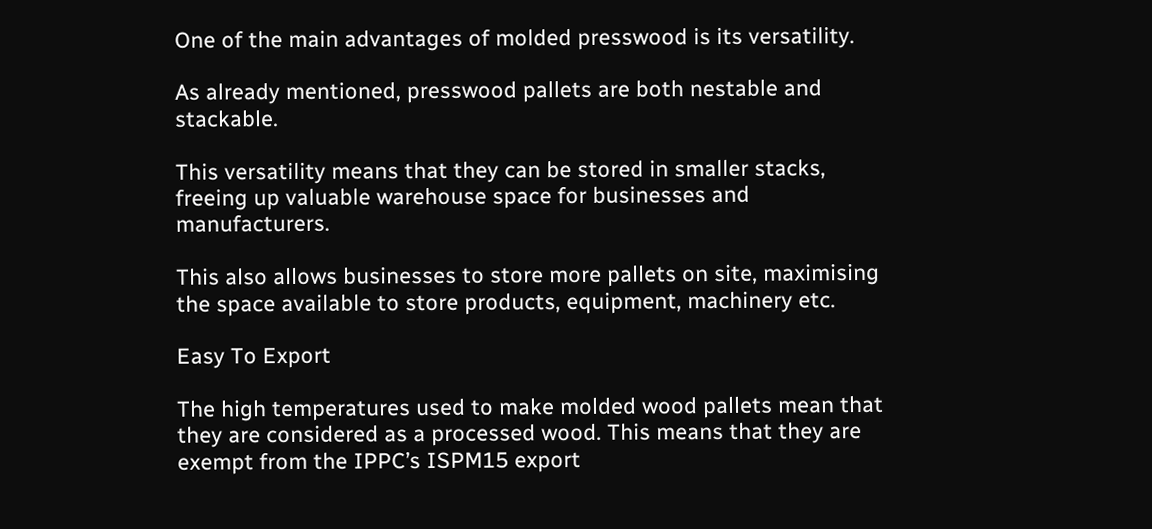One of the main advantages of molded presswood is its versatility.

As already mentioned, presswood pallets are both nestable and stackable.

This versatility means that they can be stored in smaller stacks, freeing up valuable warehouse space for businesses and manufacturers.

This also allows businesses to store more pallets on site, maximising the space available to store products, equipment, machinery etc.

Easy To Export

The high temperatures used to make molded wood pallets mean that they are considered as a processed wood. This means that they are exempt from the IPPC’s ISPM15 export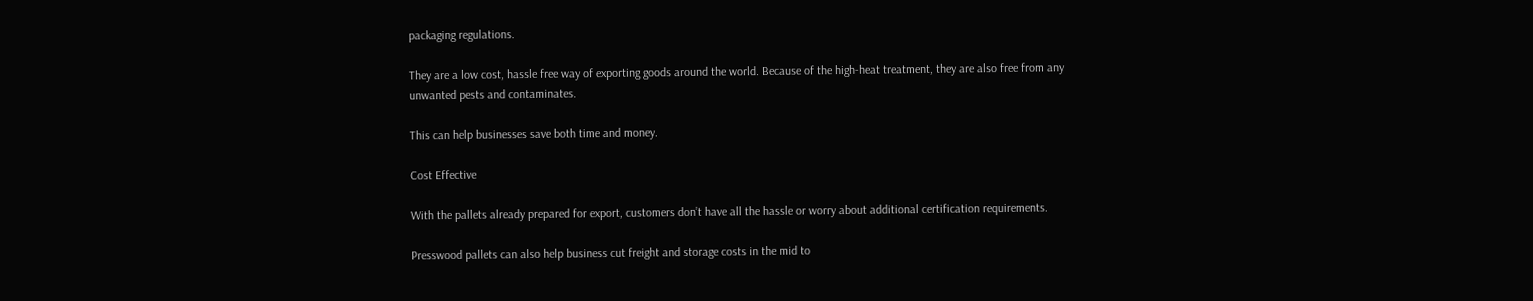packaging regulations.

They are a low cost, hassle free way of exporting goods around the world. Because of the high-heat treatment, they are also free from any unwanted pests and contaminates.

This can help businesses save both time and money.

Cost Effective

With the pallets already prepared for export, customers don’t have all the hassle or worry about additional certification requirements.

Presswood pallets can also help business cut freight and storage costs in the mid to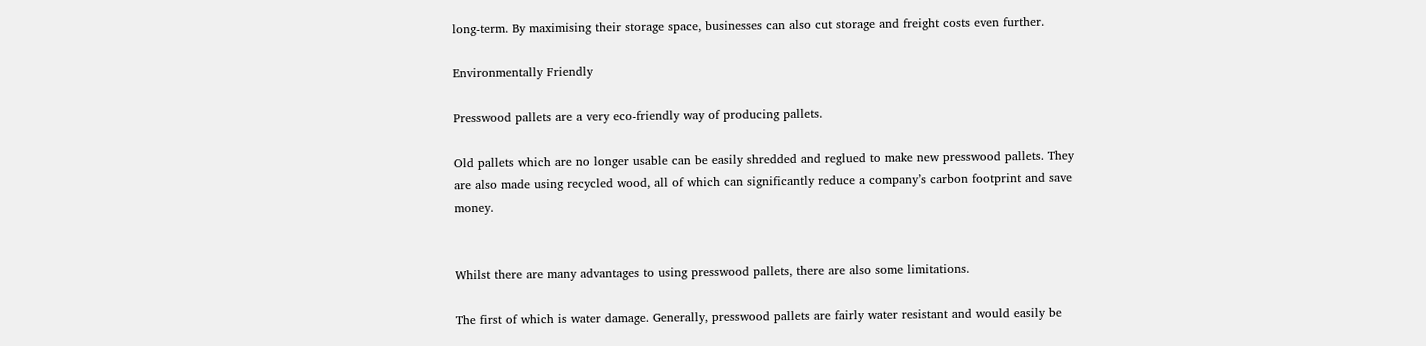long-term. By maximising their storage space, businesses can also cut storage and freight costs even further.

Environmentally Friendly

Presswood pallets are a very eco-friendly way of producing pallets.

Old pallets which are no longer usable can be easily shredded and reglued to make new presswood pallets. They are also made using recycled wood, all of which can significantly reduce a company’s carbon footprint and save money.


Whilst there are many advantages to using presswood pallets, there are also some limitations.

The first of which is water damage. Generally, presswood pallets are fairly water resistant and would easily be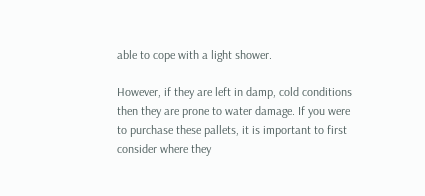able to cope with a light shower.

However, if they are left in damp, cold conditions then they are prone to water damage. If you were to purchase these pallets, it is important to first consider where they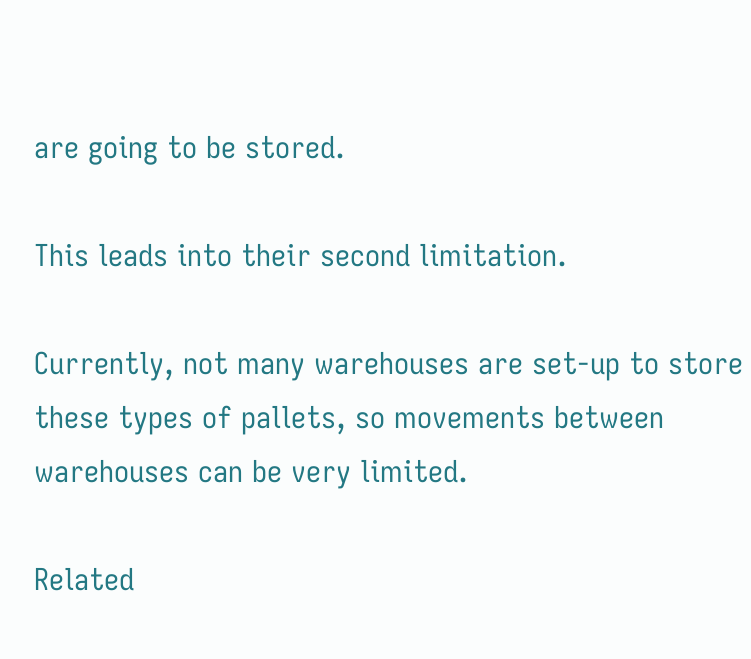are going to be stored.

This leads into their second limitation.

Currently, not many warehouses are set-up to store these types of pallets, so movements between warehouses can be very limited.

Related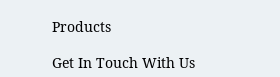Products

Get In Touch With Us